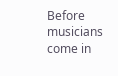Before musicians come in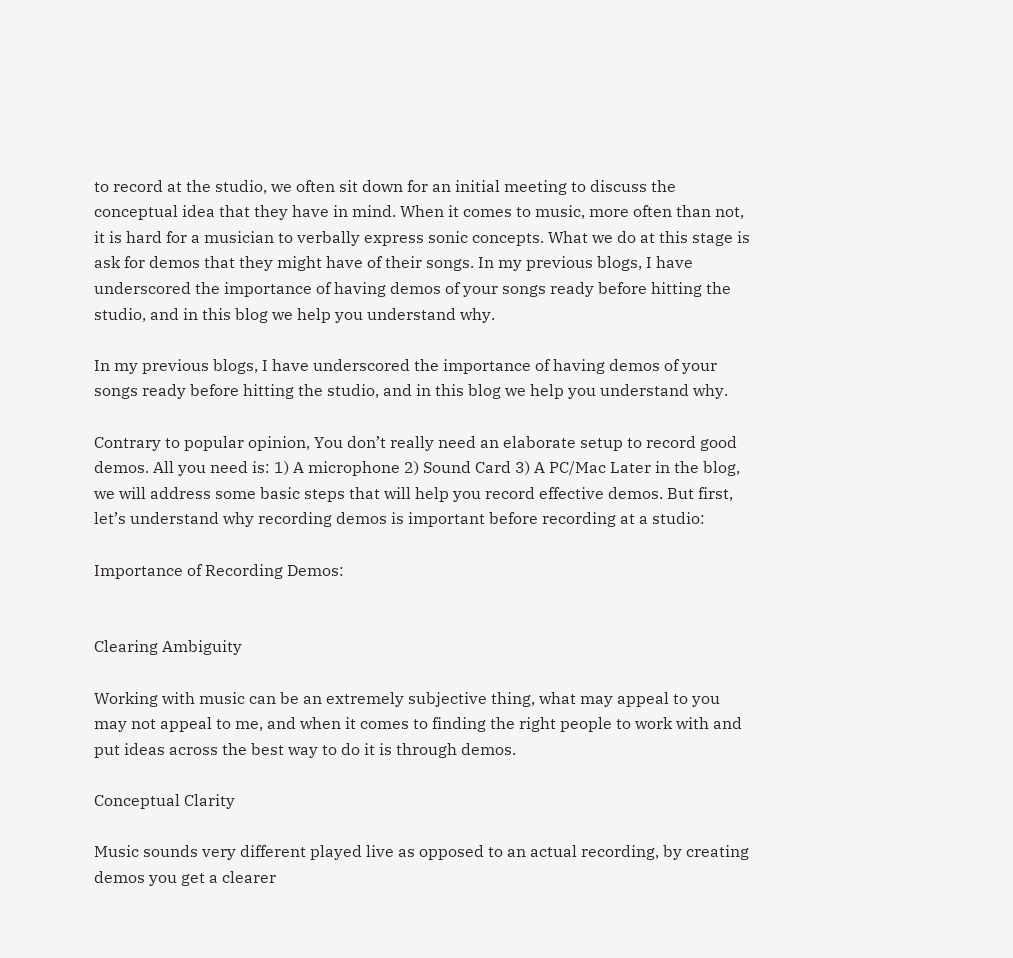to record at the studio, we often sit down for an initial meeting to discuss the conceptual idea that they have in mind. When it comes to music, more often than not, it is hard for a musician to verbally express sonic concepts. What we do at this stage is ask for demos that they might have of their songs. In my previous blogs, I have underscored the importance of having demos of your songs ready before hitting the studio, and in this blog we help you understand why.

In my previous blogs, I have underscored the importance of having demos of your songs ready before hitting the studio, and in this blog we help you understand why.

Contrary to popular opinion, You don’t really need an elaborate setup to record good demos. All you need is: 1) A microphone 2) Sound Card 3) A PC/Mac Later in the blog, we will address some basic steps that will help you record effective demos. But first, let’s understand why recording demos is important before recording at a studio:

Importance of Recording Demos:


Clearing Ambiguity

Working with music can be an extremely subjective thing, what may appeal to you may not appeal to me, and when it comes to finding the right people to work with and put ideas across the best way to do it is through demos.

Conceptual Clarity

Music sounds very different played live as opposed to an actual recording, by creating demos you get a clearer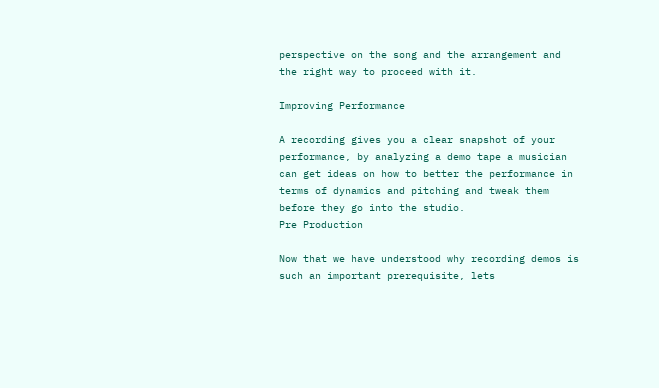perspective on the song and the arrangement and the right way to proceed with it.

Improving Performance

A recording gives you a clear snapshot of your performance, by analyzing a demo tape a musician can get ideas on how to better the performance in terms of dynamics and pitching and tweak them before they go into the studio.
Pre Production

Now that we have understood why recording demos is such an important prerequisite, lets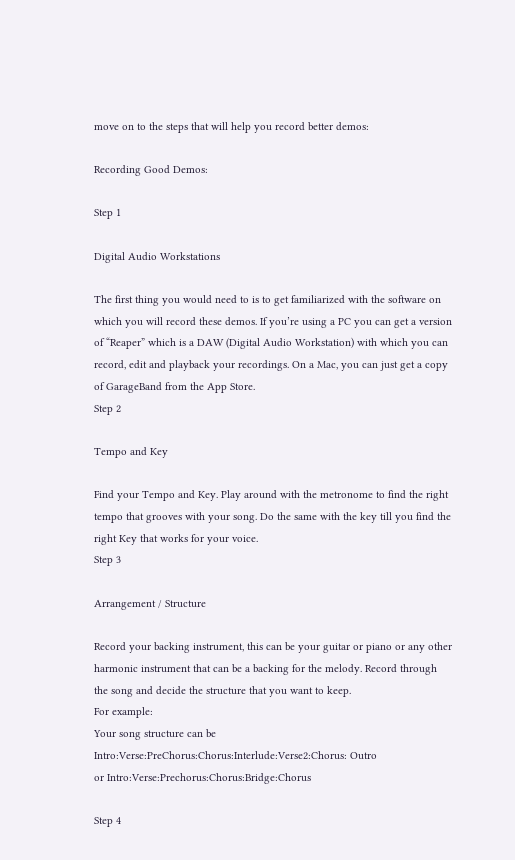move on to the steps that will help you record better demos:

Recording Good Demos:

Step 1

Digital Audio Workstations

The first thing you would need to is to get familiarized with the software on which you will record these demos. If you’re using a PC you can get a version of “Reaper” which is a DAW (Digital Audio Workstation) with which you can record, edit and playback your recordings. On a Mac, you can just get a copy of GarageBand from the App Store.
Step 2

Tempo and Key

Find your Tempo and Key. Play around with the metronome to find the right tempo that grooves with your song. Do the same with the key till you find the right Key that works for your voice.
Step 3

Arrangement / Structure

Record your backing instrument, this can be your guitar or piano or any other harmonic instrument that can be a backing for the melody. Record through the song and decide the structure that you want to keep.
For example:
Your song structure can be Intro:Verse:PreChorus:Chorus:Interlude:Verse2:Chorus: Outro
or Intro:Verse:Prechorus:Chorus:Bridge:Chorus

Step 4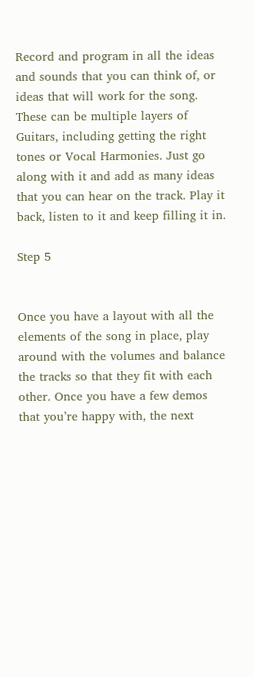Record and program in all the ideas and sounds that you can think of, or ideas that will work for the song. These can be multiple layers of Guitars, including getting the right tones or Vocal Harmonies. Just go along with it and add as many ideas that you can hear on the track. Play it back, listen to it and keep filling it in.

Step 5


Once you have a layout with all the elements of the song in place, play around with the volumes and balance the tracks so that they fit with each other. Once you have a few demos that you’re happy with, the next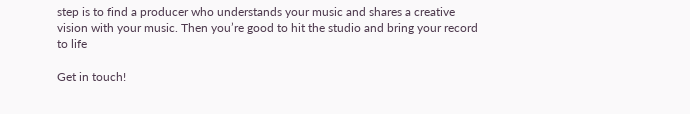step is to find a producer who understands your music and shares a creative vision with your music. Then you’re good to hit the studio and bring your record to life

Get in touch!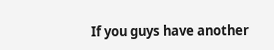If you guys have another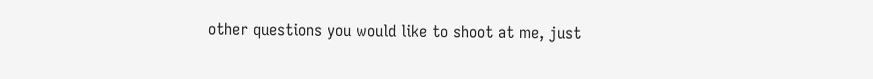other questions you would like to shoot at me, just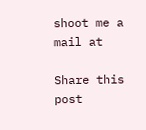shoot me a mail at

Share this post